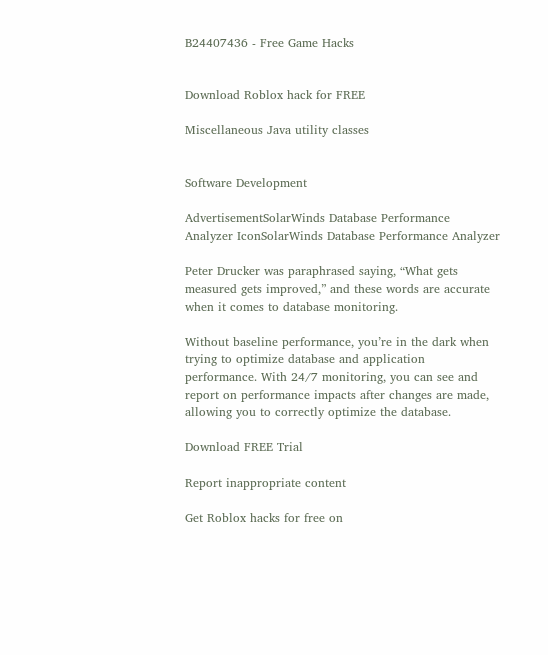B24407436 - Free Game Hacks


Download Roblox hack for FREE

Miscellaneous Java utility classes


Software Development

AdvertisementSolarWinds Database Performance Analyzer IconSolarWinds Database Performance Analyzer

Peter Drucker was paraphrased saying, “What gets measured gets improved,” and these words are accurate when it comes to database monitoring.

Without baseline performance, you’re in the dark when trying to optimize database and application performance. With 24/7 monitoring, you can see and report on performance impacts after changes are made, allowing you to correctly optimize the database.

Download FREE Trial

Report inappropriate content

Get Roblox hacks for free on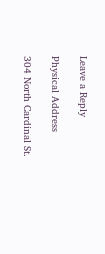Leave a Reply

Physical Address

304 North Cardinal St.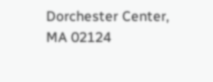Dorchester Center, MA 02124